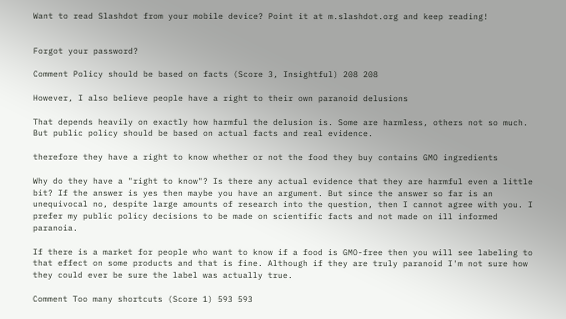Want to read Slashdot from your mobile device? Point it at m.slashdot.org and keep reading!


Forgot your password?

Comment Policy should be based on facts (Score 3, Insightful) 208 208

However, I also believe people have a right to their own paranoid delusions

That depends heavily on exactly how harmful the delusion is. Some are harmless, others not so much. But public policy should be based on actual facts and real evidence.

therefore they have a right to know whether or not the food they buy contains GMO ingredients

Why do they have a "right to know"? Is there any actual evidence that they are harmful even a little bit? If the answer is yes then maybe you have an argument. But since the answer so far is an unequivocal no, despite large amounts of research into the question, then I cannot agree with you. I prefer my public policy decisions to be made on scientific facts and not made on ill informed paranoia.

If there is a market for people who want to know if a food is GMO-free then you will see labeling to that effect on some products and that is fine. Although if they are truly paranoid I'm not sure how they could ever be sure the label was actually true.

Comment Too many shortcuts (Score 1) 593 593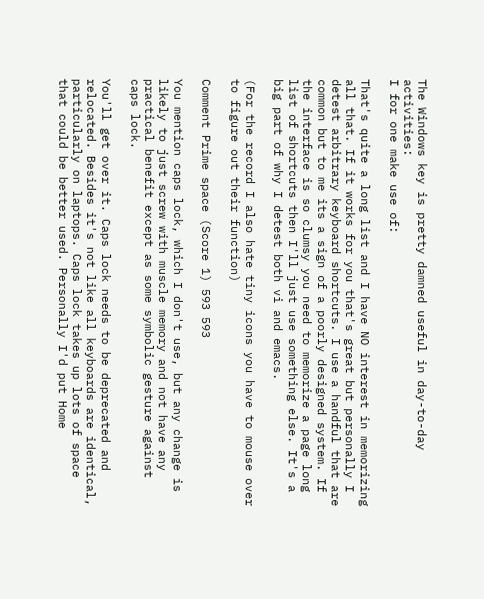The Windows key is pretty damned useful in day-to-day activities:
I for one make use of:

That's quite a long list and I have NO interest in memorizing all that. If it works for you that's great but personally I detest arbitrary keyboard shortcuts. I use a handful that are common but to me its a sign of a poorly designed system. If the interface is so clumsy you need to memorize a page long list of shortcuts then I'll just use something else. It's a big part of why I detest both vi and emacs.

(For the record I also hate tiny icons you have to mouse over to figure out their function)

Comment Prime space (Score 1) 593 593

You mention caps lock, which I don't use, but any change is likely to just screw with muscle memory and not have any practical benefit except as some symbolic gesture against caps lock.

You'll get over it. Caps lock needs to be deprecated and relocated. Besides it's not like all keyboards are identical, particularly on laptops. Caps lock takes up lots of space that could be better used. Personally I'd put Home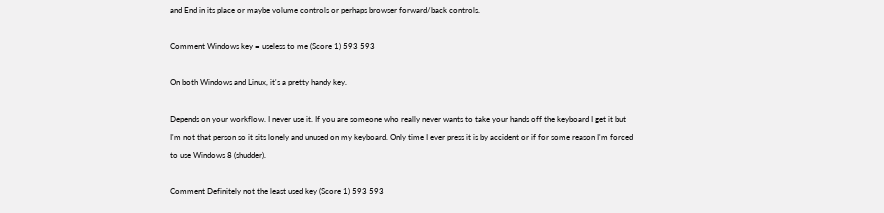and End in its place or maybe volume controls or perhaps browser forward/back controls.

Comment Windows key = useless to me (Score 1) 593 593

On both Windows and Linux, it's a pretty handy key.

Depends on your workflow. I never use it. If you are someone who really never wants to take your hands off the keyboard I get it but I'm not that person so it sits lonely and unused on my keyboard. Only time I ever press it is by accident or if for some reason I'm forced to use Windows 8 (shudder).

Comment Definitely not the least used key (Score 1) 593 593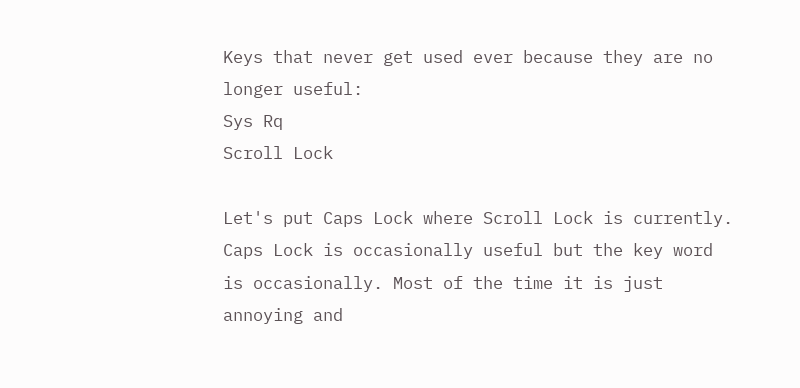Keys that never get used ever because they are no longer useful:
Sys Rq
Scroll Lock

Let's put Caps Lock where Scroll Lock is currently. Caps Lock is occasionally useful but the key word is occasionally. Most of the time it is just annoying and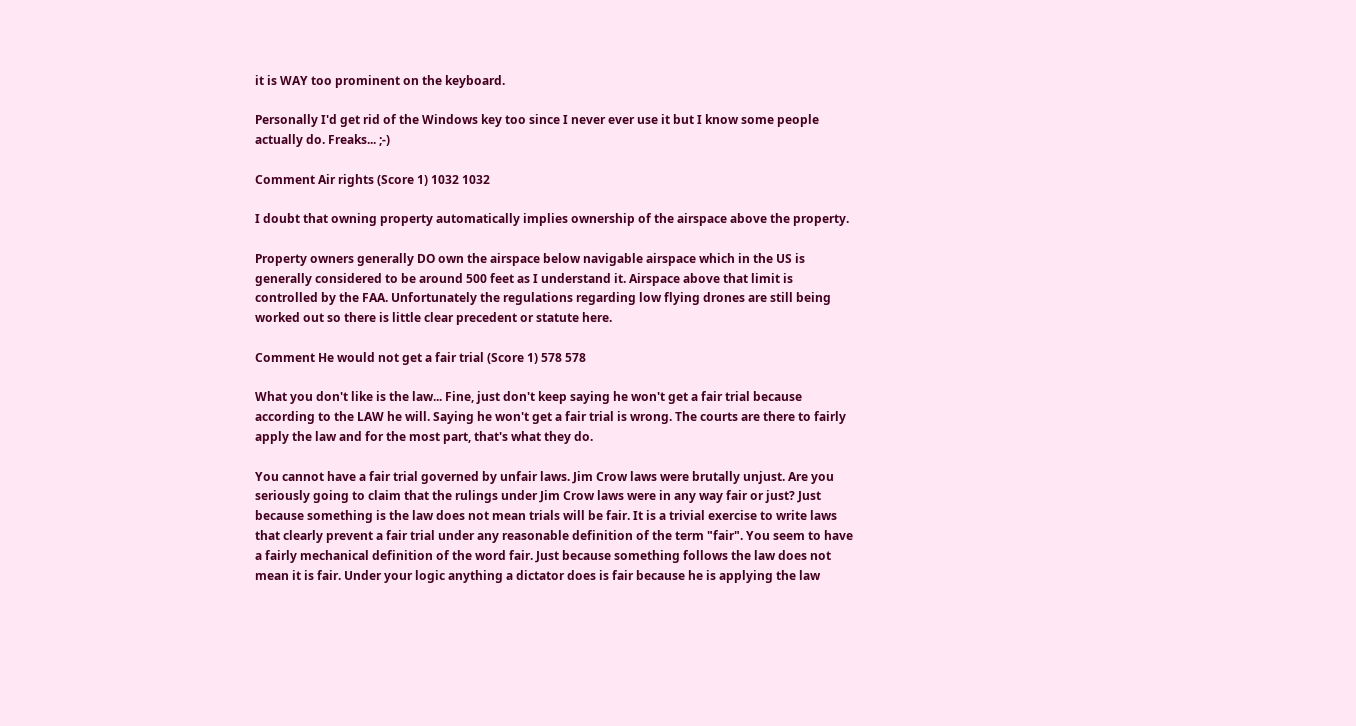it is WAY too prominent on the keyboard.

Personally I'd get rid of the Windows key too since I never ever use it but I know some people actually do. Freaks... ;-)

Comment Air rights (Score 1) 1032 1032

I doubt that owning property automatically implies ownership of the airspace above the property.

Property owners generally DO own the airspace below navigable airspace which in the US is generally considered to be around 500 feet as I understand it. Airspace above that limit is controlled by the FAA. Unfortunately the regulations regarding low flying drones are still being worked out so there is little clear precedent or statute here.

Comment He would not get a fair trial (Score 1) 578 578

What you don't like is the law... Fine, just don't keep saying he won't get a fair trial because according to the LAW he will. Saying he won't get a fair trial is wrong. The courts are there to fairly apply the law and for the most part, that's what they do.

You cannot have a fair trial governed by unfair laws. Jim Crow laws were brutally unjust. Are you seriously going to claim that the rulings under Jim Crow laws were in any way fair or just? Just because something is the law does not mean trials will be fair. It is a trivial exercise to write laws that clearly prevent a fair trial under any reasonable definition of the term "fair". You seem to have a fairly mechanical definition of the word fair. Just because something follows the law does not mean it is fair. Under your logic anything a dictator does is fair because he is applying the law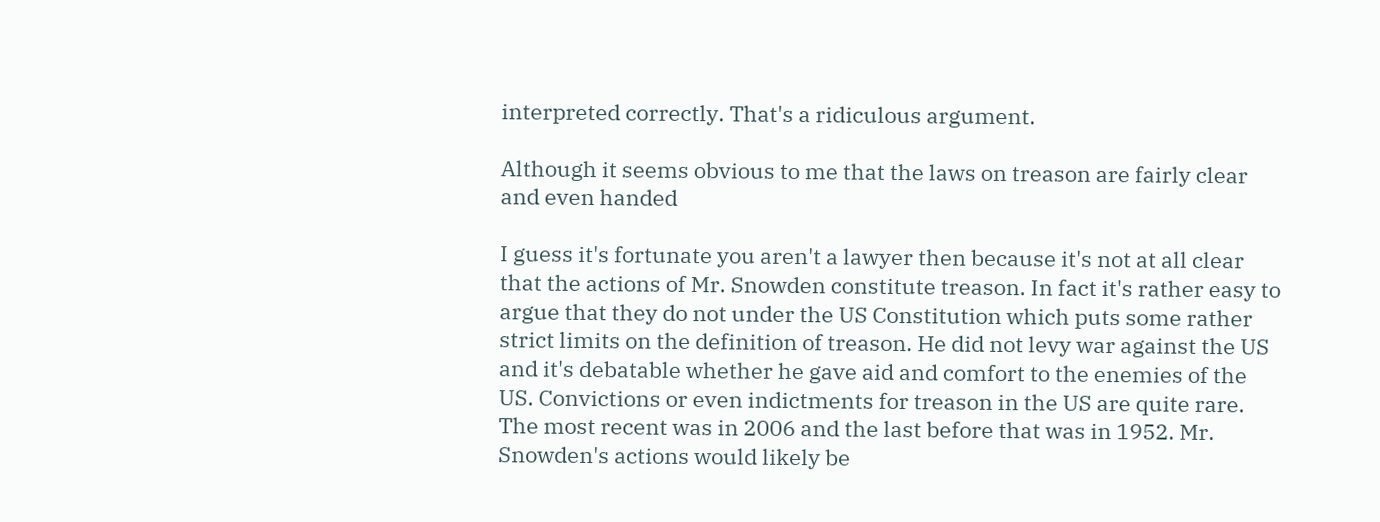interpreted correctly. That's a ridiculous argument.

Although it seems obvious to me that the laws on treason are fairly clear and even handed

I guess it's fortunate you aren't a lawyer then because it's not at all clear that the actions of Mr. Snowden constitute treason. In fact it's rather easy to argue that they do not under the US Constitution which puts some rather strict limits on the definition of treason. He did not levy war against the US and it's debatable whether he gave aid and comfort to the enemies of the US. Convictions or even indictments for treason in the US are quite rare. The most recent was in 2006 and the last before that was in 1952. Mr. Snowden's actions would likely be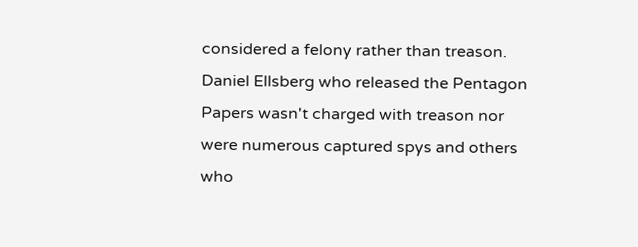considered a felony rather than treason. Daniel Ellsberg who released the Pentagon Papers wasn't charged with treason nor were numerous captured spys and others who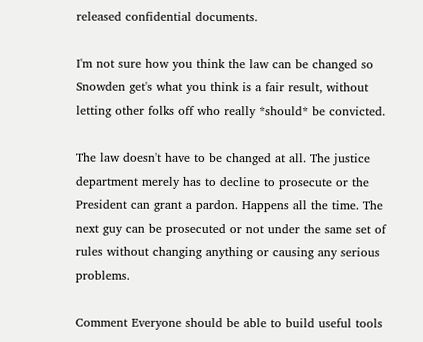released confidential documents.

I'm not sure how you think the law can be changed so Snowden get's what you think is a fair result, without letting other folks off who really *should* be convicted.

The law doesn't have to be changed at all. The justice department merely has to decline to prosecute or the President can grant a pardon. Happens all the time. The next guy can be prosecuted or not under the same set of rules without changing anything or causing any serious problems.

Comment Everyone should be able to build useful tools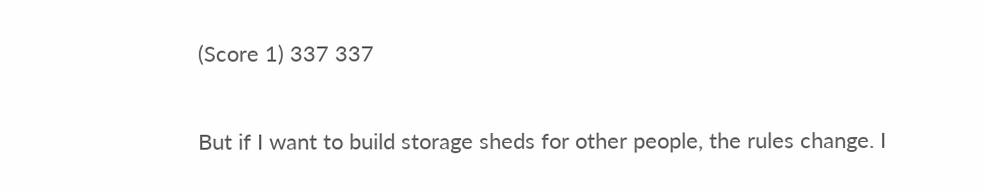(Score 1) 337 337

But if I want to build storage sheds for other people, the rules change. I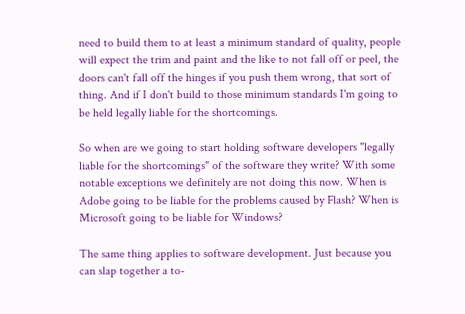need to build them to at least a minimum standard of quality, people will expect the trim and paint and the like to not fall off or peel, the doors can't fall off the hinges if you push them wrong, that sort of thing. And if I don't build to those minimum standards I'm going to be held legally liable for the shortcomings.

So when are we going to start holding software developers "legally liable for the shortcomings" of the software they write? With some notable exceptions we definitely are not doing this now. When is Adobe going to be liable for the problems caused by Flash? When is Microsoft going to be liable for Windows?

The same thing applies to software development. Just because you can slap together a to-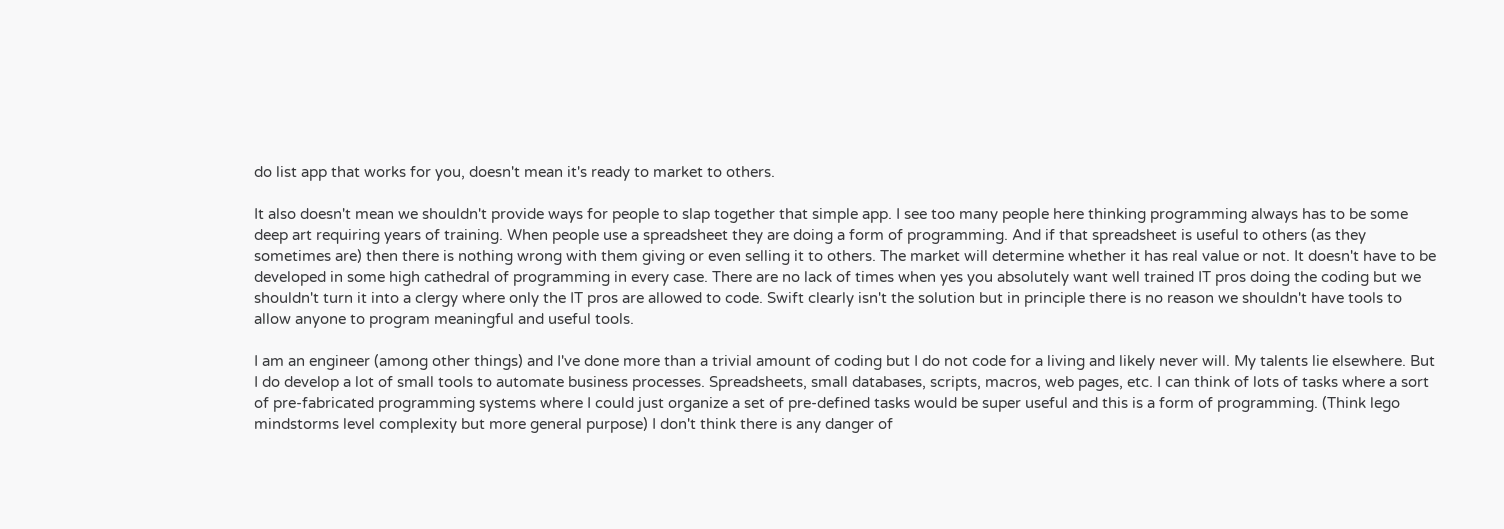do list app that works for you, doesn't mean it's ready to market to others.

It also doesn't mean we shouldn't provide ways for people to slap together that simple app. I see too many people here thinking programming always has to be some deep art requiring years of training. When people use a spreadsheet they are doing a form of programming. And if that spreadsheet is useful to others (as they sometimes are) then there is nothing wrong with them giving or even selling it to others. The market will determine whether it has real value or not. It doesn't have to be developed in some high cathedral of programming in every case. There are no lack of times when yes you absolutely want well trained IT pros doing the coding but we shouldn't turn it into a clergy where only the IT pros are allowed to code. Swift clearly isn't the solution but in principle there is no reason we shouldn't have tools to allow anyone to program meaningful and useful tools.

I am an engineer (among other things) and I've done more than a trivial amount of coding but I do not code for a living and likely never will. My talents lie elsewhere. But I do develop a lot of small tools to automate business processes. Spreadsheets, small databases, scripts, macros, web pages, etc. I can think of lots of tasks where a sort of pre-fabricated programming systems where I could just organize a set of pre-defined tasks would be super useful and this is a form of programming. (Think lego mindstorms level complexity but more general purpose) I don't think there is any danger of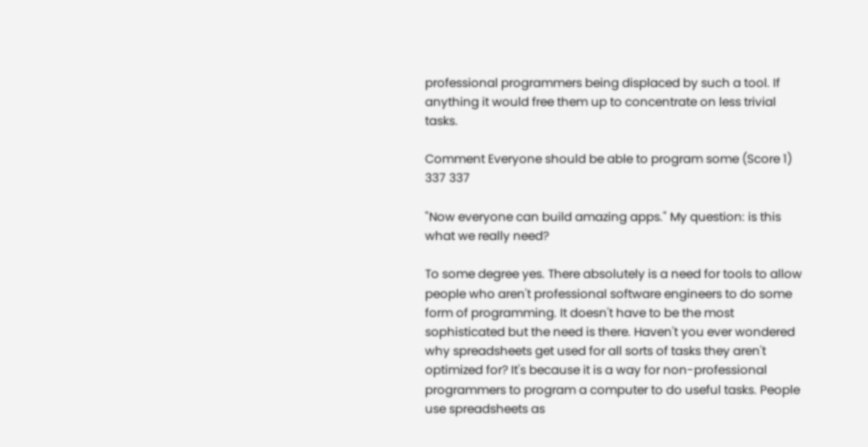professional programmers being displaced by such a tool. If anything it would free them up to concentrate on less trivial tasks.

Comment Everyone should be able to program some (Score 1) 337 337

"Now everyone can build amazing apps." My question: is this what we really need?

To some degree yes. There absolutely is a need for tools to allow people who aren't professional software engineers to do some form of programming. It doesn't have to be the most sophisticated but the need is there. Haven't you ever wondered why spreadsheets get used for all sorts of tasks they aren't optimized for? It's because it is a way for non-professional programmers to program a computer to do useful tasks. People use spreadsheets as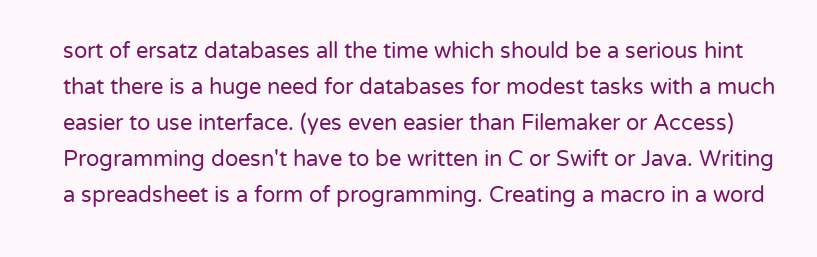sort of ersatz databases all the time which should be a serious hint that there is a huge need for databases for modest tasks with a much easier to use interface. (yes even easier than Filemaker or Access) Programming doesn't have to be written in C or Swift or Java. Writing a spreadsheet is a form of programming. Creating a macro in a word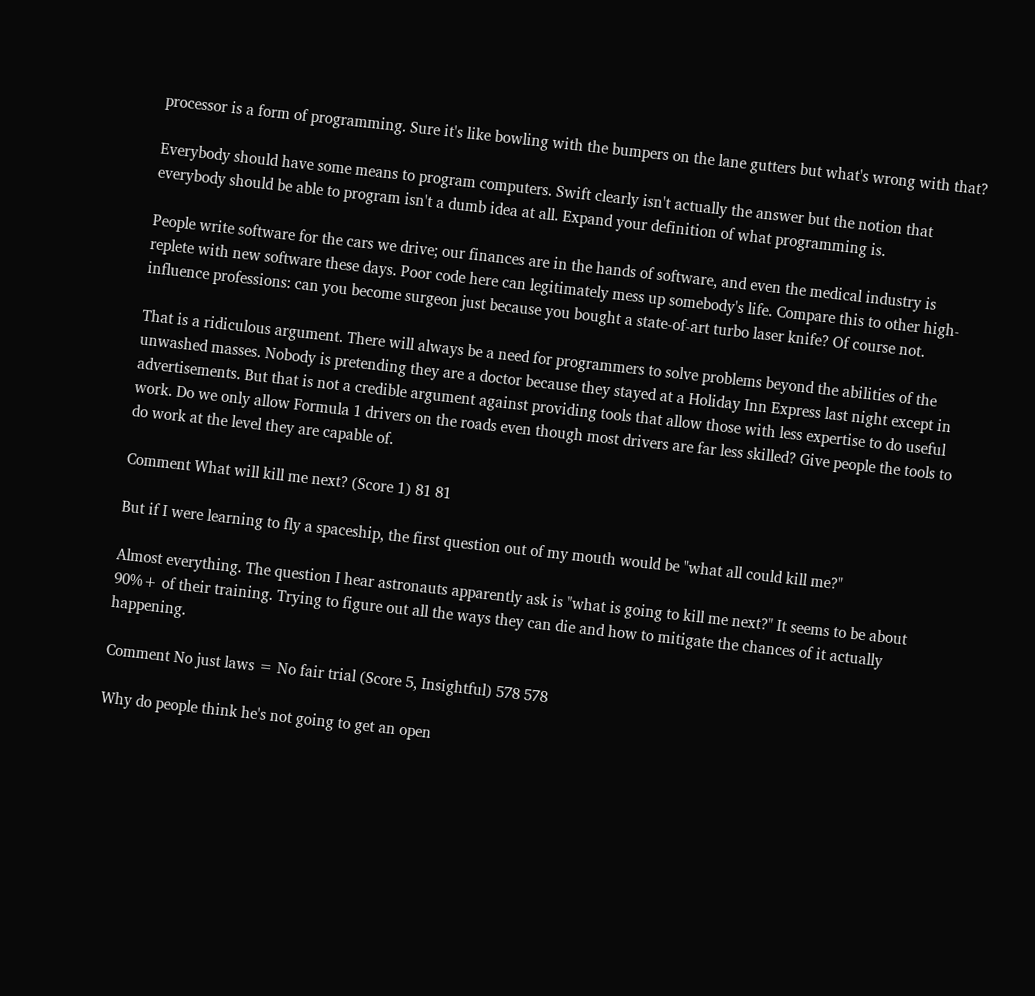processor is a form of programming. Sure it's like bowling with the bumpers on the lane gutters but what's wrong with that?

Everybody should have some means to program computers. Swift clearly isn't actually the answer but the notion that everybody should be able to program isn't a dumb idea at all. Expand your definition of what programming is.

People write software for the cars we drive; our finances are in the hands of software, and even the medical industry is replete with new software these days. Poor code here can legitimately mess up somebody's life. Compare this to other high-influence professions: can you become surgeon just because you bought a state-of-art turbo laser knife? Of course not.

That is a ridiculous argument. There will always be a need for programmers to solve problems beyond the abilities of the unwashed masses. Nobody is pretending they are a doctor because they stayed at a Holiday Inn Express last night except in advertisements. But that is not a credible argument against providing tools that allow those with less expertise to do useful work. Do we only allow Formula 1 drivers on the roads even though most drivers are far less skilled? Give people the tools to do work at the level they are capable of.

Comment What will kill me next? (Score 1) 81 81

But if I were learning to fly a spaceship, the first question out of my mouth would be "what all could kill me?"

Almost everything. The question I hear astronauts apparently ask is "what is going to kill me next?" It seems to be about 90%+ of their training. Trying to figure out all the ways they can die and how to mitigate the chances of it actually happening.

Comment No just laws = No fair trial (Score 5, Insightful) 578 578

Why do people think he's not going to get an open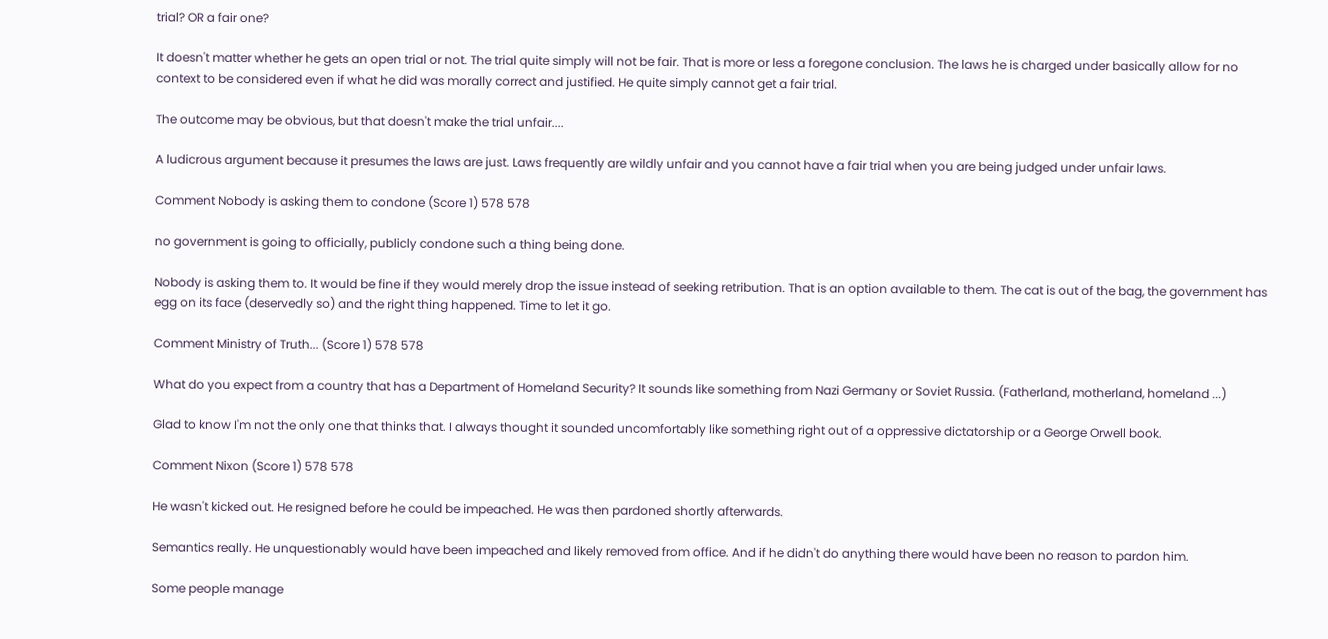trial? OR a fair one?

It doesn't matter whether he gets an open trial or not. The trial quite simply will not be fair. That is more or less a foregone conclusion. The laws he is charged under basically allow for no context to be considered even if what he did was morally correct and justified. He quite simply cannot get a fair trial.

The outcome may be obvious, but that doesn't make the trial unfair....

A ludicrous argument because it presumes the laws are just. Laws frequently are wildly unfair and you cannot have a fair trial when you are being judged under unfair laws.

Comment Nobody is asking them to condone (Score 1) 578 578

no government is going to officially, publicly condone such a thing being done.

Nobody is asking them to. It would be fine if they would merely drop the issue instead of seeking retribution. That is an option available to them. The cat is out of the bag, the government has egg on its face (deservedly so) and the right thing happened. Time to let it go.

Comment Ministry of Truth... (Score 1) 578 578

What do you expect from a country that has a Department of Homeland Security? It sounds like something from Nazi Germany or Soviet Russia. (Fatherland, motherland, homeland ...)

Glad to know I'm not the only one that thinks that. I always thought it sounded uncomfortably like something right out of a oppressive dictatorship or a George Orwell book.

Comment Nixon (Score 1) 578 578

He wasn't kicked out. He resigned before he could be impeached. He was then pardoned shortly afterwards.

Semantics really. He unquestionably would have been impeached and likely removed from office. And if he didn't do anything there would have been no reason to pardon him.

Some people manage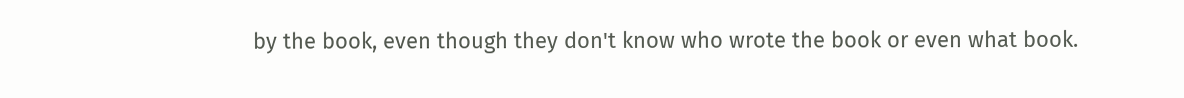by the book, even though they don't know who wrote the book or even what book.